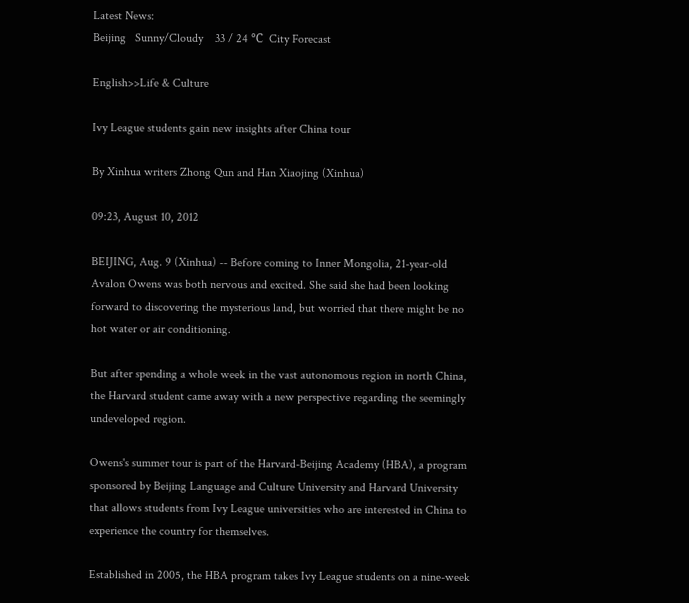Latest News:
Beijing   Sunny/Cloudy    33 / 24 ℃  City Forecast

English>>Life & Culture

Ivy League students gain new insights after China tour

By Xinhua writers Zhong Qun and Han Xiaojing (Xinhua)

09:23, August 10, 2012

BEIJING, Aug. 9 (Xinhua) -- Before coming to Inner Mongolia, 21-year-old Avalon Owens was both nervous and excited. She said she had been looking forward to discovering the mysterious land, but worried that there might be no hot water or air conditioning.

But after spending a whole week in the vast autonomous region in north China, the Harvard student came away with a new perspective regarding the seemingly undeveloped region.

Owens's summer tour is part of the Harvard-Beijing Academy (HBA), a program sponsored by Beijing Language and Culture University and Harvard University that allows students from Ivy League universities who are interested in China to experience the country for themselves.

Established in 2005, the HBA program takes Ivy League students on a nine-week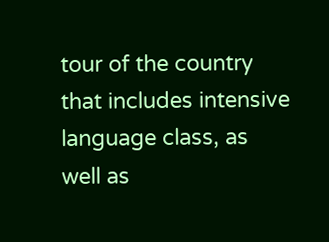tour of the country that includes intensive language class, as well as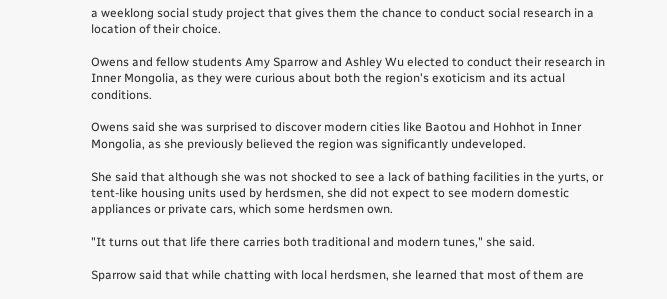a weeklong social study project that gives them the chance to conduct social research in a location of their choice.

Owens and fellow students Amy Sparrow and Ashley Wu elected to conduct their research in Inner Mongolia, as they were curious about both the region's exoticism and its actual conditions.

Owens said she was surprised to discover modern cities like Baotou and Hohhot in Inner Mongolia, as she previously believed the region was significantly undeveloped.

She said that although she was not shocked to see a lack of bathing facilities in the yurts, or tent-like housing units used by herdsmen, she did not expect to see modern domestic appliances or private cars, which some herdsmen own.

"It turns out that life there carries both traditional and modern tunes," she said.

Sparrow said that while chatting with local herdsmen, she learned that most of them are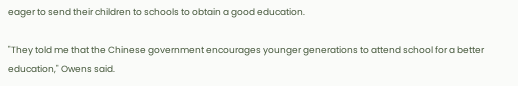eager to send their children to schools to obtain a good education.

"They told me that the Chinese government encourages younger generations to attend school for a better education," Owens said.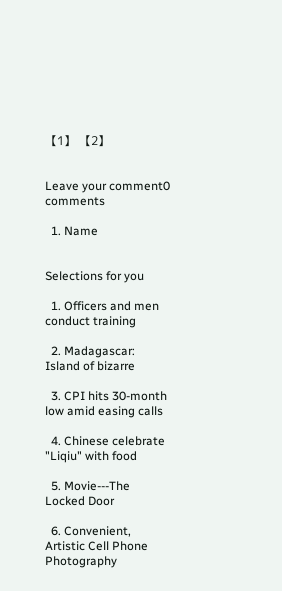【1】 【2】


Leave your comment0 comments

  1. Name


Selections for you

  1. Officers and men conduct training

  2. Madagascar: Island of bizarre

  3. CPI hits 30-month low amid easing calls

  4. Chinese celebrate "Liqiu" with food

  5. Movie---The Locked Door

  6. Convenient, Artistic Cell Phone Photography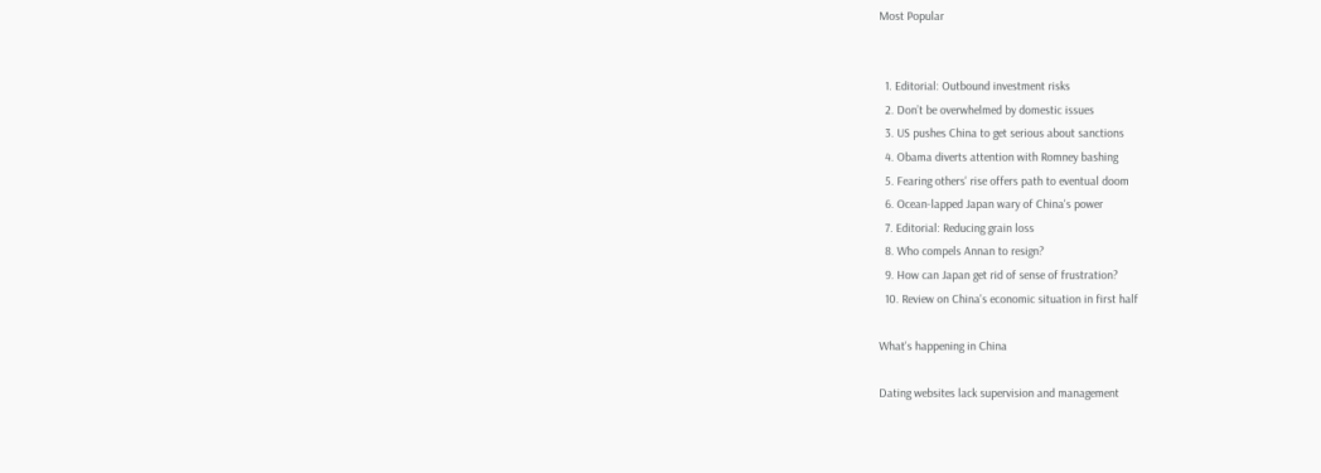Most Popular


  1. Editorial: Outbound investment risks
  2. Don’t be overwhelmed by domestic issues
  3. US pushes China to get serious about sanctions
  4. Obama diverts attention with Romney bashing
  5. Fearing others' rise offers path to eventual doom
  6. Ocean-lapped Japan wary of China's power
  7. Editorial: Reducing grain loss
  8. Who compels Annan to resign?
  9. How can Japan get rid of sense of frustration?
  10. Review on China's economic situation in first half

What's happening in China

Dating websites lack supervision and management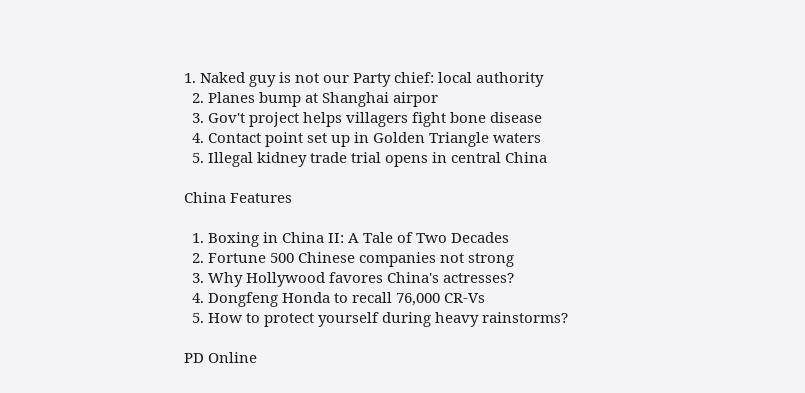1. Naked guy is not our Party chief: local authority
  2. Planes bump at Shanghai airpor
  3. Gov't project helps villagers fight bone disease
  4. Contact point set up in Golden Triangle waters
  5. Illegal kidney trade trial opens in central China

China Features

  1. Boxing in China II: A Tale of Two Decades
  2. Fortune 500 Chinese companies not strong
  3. Why Hollywood favores China's actresses?
  4. Dongfeng Honda to recall 76,000 CR-Vs
  5. How to protect yourself during heavy rainstorms?

PD Online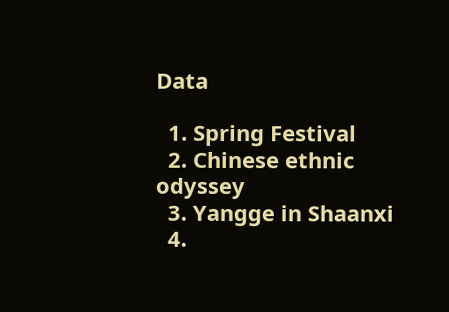Data

  1. Spring Festival
  2. Chinese ethnic odyssey
  3. Yangge in Shaanxi
  4.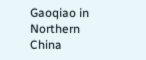Gaoqiao in Northern China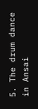5. The drum dance in Ansai